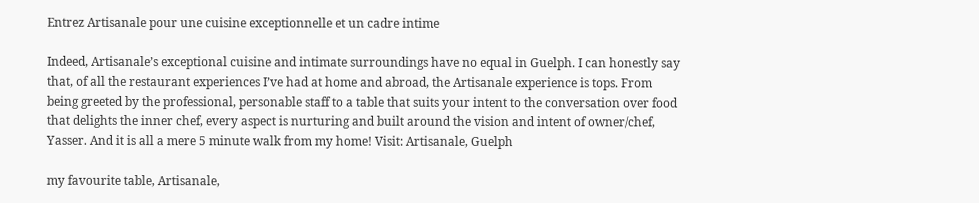Entrez Artisanale pour une cuisine exceptionnelle et un cadre intime

Indeed, Artisanale’s exceptional cuisine and intimate surroundings have no equal in Guelph. I can honestly say that, of all the restaurant experiences I’ve had at home and abroad, the Artisanale experience is tops. From being greeted by the professional, personable staff to a table that suits your intent to the conversation over food that delights the inner chef, every aspect is nurturing and built around the vision and intent of owner/chef, Yasser. And it is all a mere 5 minute walk from my home! Visit: Artisanale, Guelph

my favourite table, Artisanale,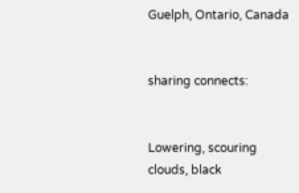Guelph, Ontario, Canada


sharing connects:


Lowering, scouring
clouds, black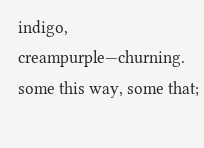indigo, creampurple—churning. some this way, some that;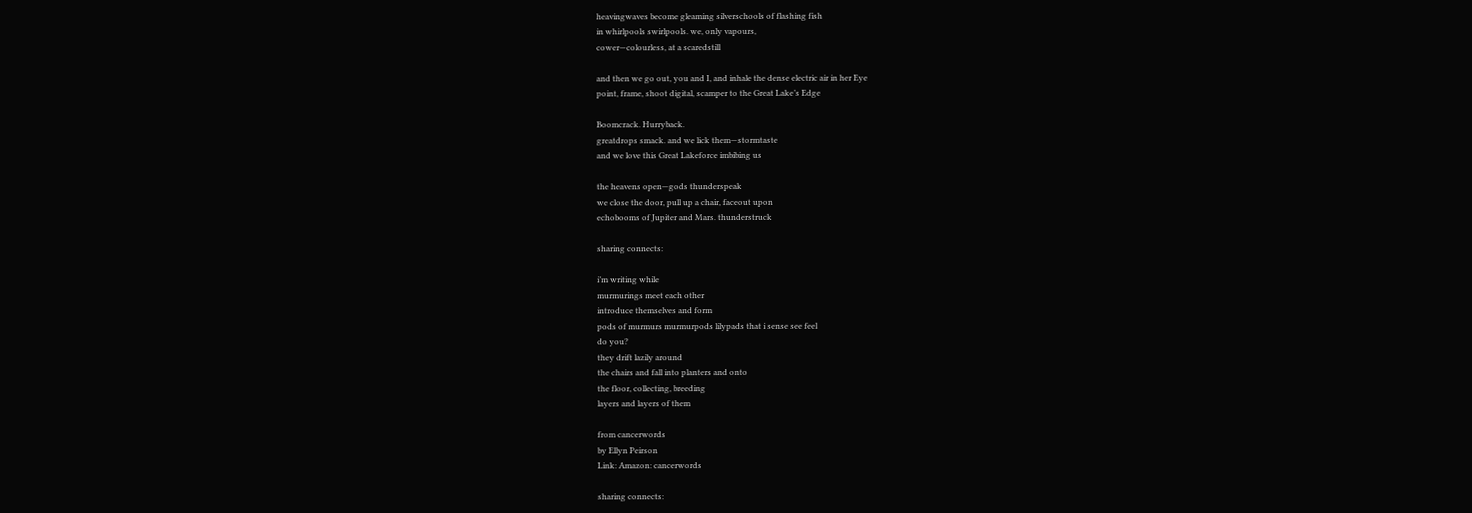heavingwaves become gleaming silverschools of flashing fish
in whirlpools swirlpools. we, only vapours,
cower—colourless, at a scaredstill

and then we go out, you and I, and inhale the dense electric air in her Eye
point, frame, shoot digital, scamper to the Great Lake’s Edge

Boomcrack. Hurryback.
greatdrops smack. and we lick them—stormtaste
and we love this Great Lakeforce imbibing us

the heavens open—gods thunderspeak
we close the door, pull up a chair, faceout upon
echobooms of Jupiter and Mars. thunderstruck

sharing connects:

i’m writing while
murmurings meet each other
introduce themselves and form
pods of murmurs murmurpods lilypads that i sense see feel
do you?
they drift lazily around
the chairs and fall into planters and onto
the floor, collecting, breeding
layers and layers of them

from cancerwords
by Ellyn Peirson
Link: Amazon: cancerwords

sharing connects: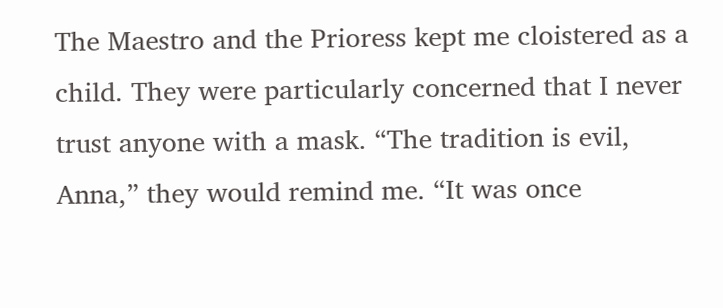The Maestro and the Prioress kept me cloistered as a child. They were particularly concerned that I never trust anyone with a mask. “The tradition is evil, Anna,” they would remind me. “It was once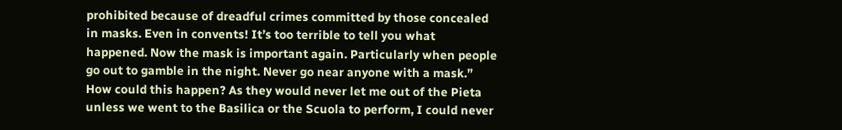prohibited because of dreadful crimes committed by those concealed in masks. Even in convents! It’s too terrible to tell you what happened. Now the mask is important again. Particularly when people go out to gamble in the night. Never go near anyone with a mask.” How could this happen? As they would never let me out of the Pieta unless we went to the Basilica or the Scuola to perform, I could never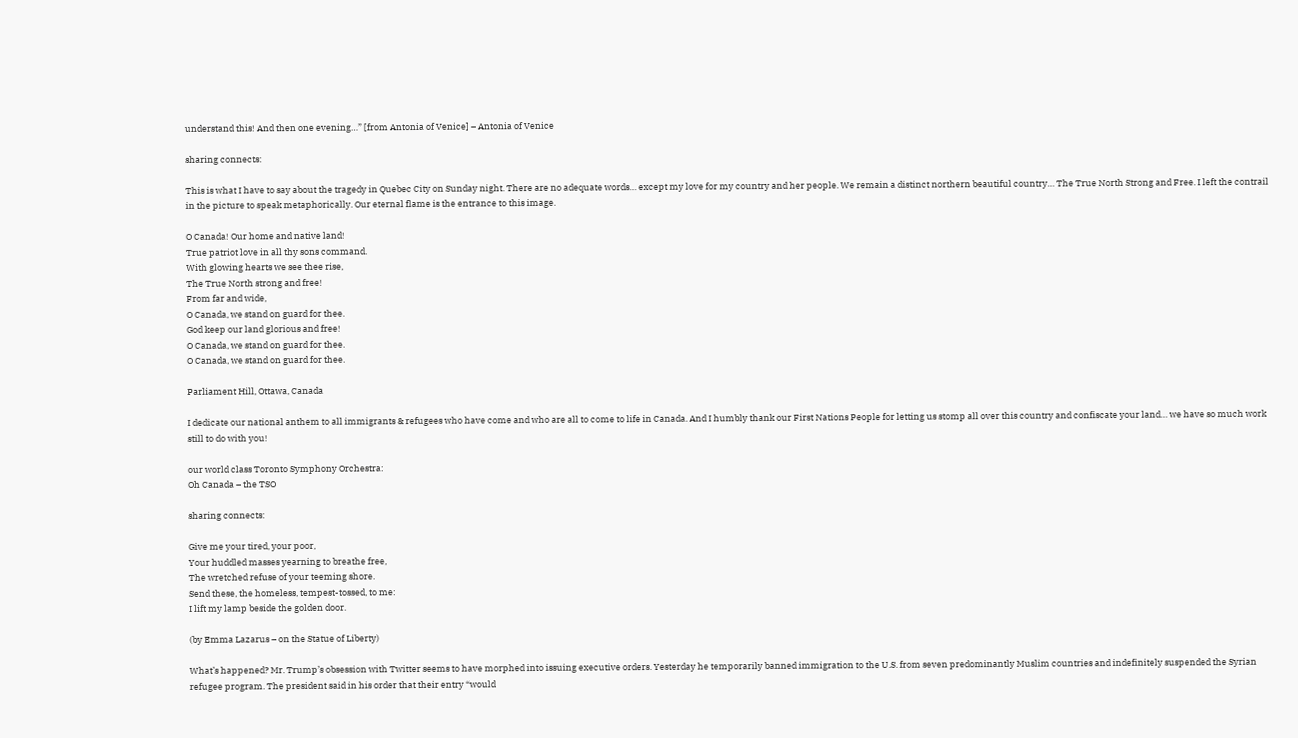understand this! And then one evening…” [from Antonia of Venice] – Antonia of Venice

sharing connects:

This is what I have to say about the tragedy in Quebec City on Sunday night. There are no adequate words… except my love for my country and her people. We remain a distinct northern beautiful country… The True North Strong and Free. I left the contrail in the picture to speak metaphorically. Our eternal flame is the entrance to this image.

O Canada! Our home and native land!
True patriot love in all thy sons command.
With glowing hearts we see thee rise,
The True North strong and free!
From far and wide,
O Canada, we stand on guard for thee.
God keep our land glorious and free!
O Canada, we stand on guard for thee.
O Canada, we stand on guard for thee.

Parliament Hill, Ottawa, Canada

I dedicate our national anthem to all immigrants & refugees who have come and who are all to come to life in Canada. And I humbly thank our First Nations People for letting us stomp all over this country and confiscate your land… we have so much work still to do with you!

our world class Toronto Symphony Orchestra:
Oh Canada – the TSO

sharing connects:

Give me your tired, your poor,
Your huddled masses yearning to breathe free,
The wretched refuse of your teeming shore.
Send these, the homeless, tempest-tossed, to me:
I lift my lamp beside the golden door.

(by Emma Lazarus – on the Statue of Liberty)

What’s happened? Mr. Trump’s obsession with Twitter seems to have morphed into issuing executive orders. Yesterday he temporarily banned immigration to the U.S. from seven predominantly Muslim countries and indefinitely suspended the Syrian refugee program. The president said in his order that their entry “would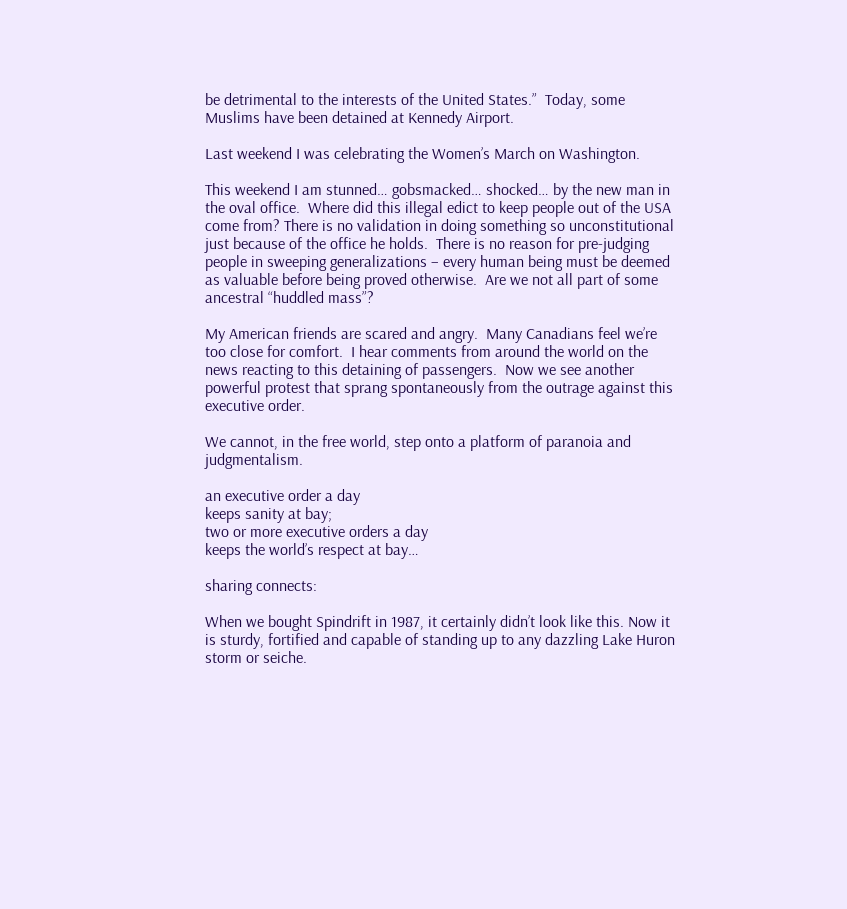be detrimental to the interests of the United States.”  Today, some Muslims have been detained at Kennedy Airport.

Last weekend I was celebrating the Women’s March on Washington.

This weekend I am stunned… gobsmacked… shocked… by the new man in the oval office.  Where did this illegal edict to keep people out of the USA come from? There is no validation in doing something so unconstitutional just because of the office he holds.  There is no reason for pre-judging people in sweeping generalizations – every human being must be deemed as valuable before being proved otherwise.  Are we not all part of some ancestral “huddled mass”?

My American friends are scared and angry.  Many Canadians feel we’re too close for comfort.  I hear comments from around the world on the news reacting to this detaining of passengers.  Now we see another powerful protest that sprang spontaneously from the outrage against this executive order.

We cannot, in the free world, step onto a platform of paranoia and judgmentalism.

an executive order a day
keeps sanity at bay;
two or more executive orders a day
keeps the world’s respect at bay…

sharing connects:

When we bought Spindrift in 1987, it certainly didn’t look like this. Now it is sturdy, fortified and capable of standing up to any dazzling Lake Huron storm or seiche.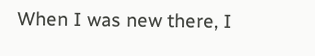When I was new there, I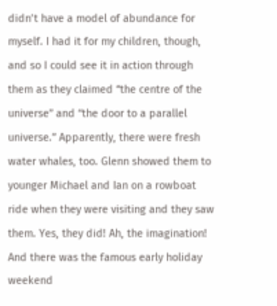didn’t have a model of abundance for myself. I had it for my children, though, and so I could see it in action through them as they claimed “the centre of the universe” and “the door to a parallel universe.” Apparently, there were fresh water whales, too. Glenn showed them to younger Michael and Ian on a rowboat ride when they were visiting and they saw them. Yes, they did! Ah, the imagination! And there was the famous early holiday weekend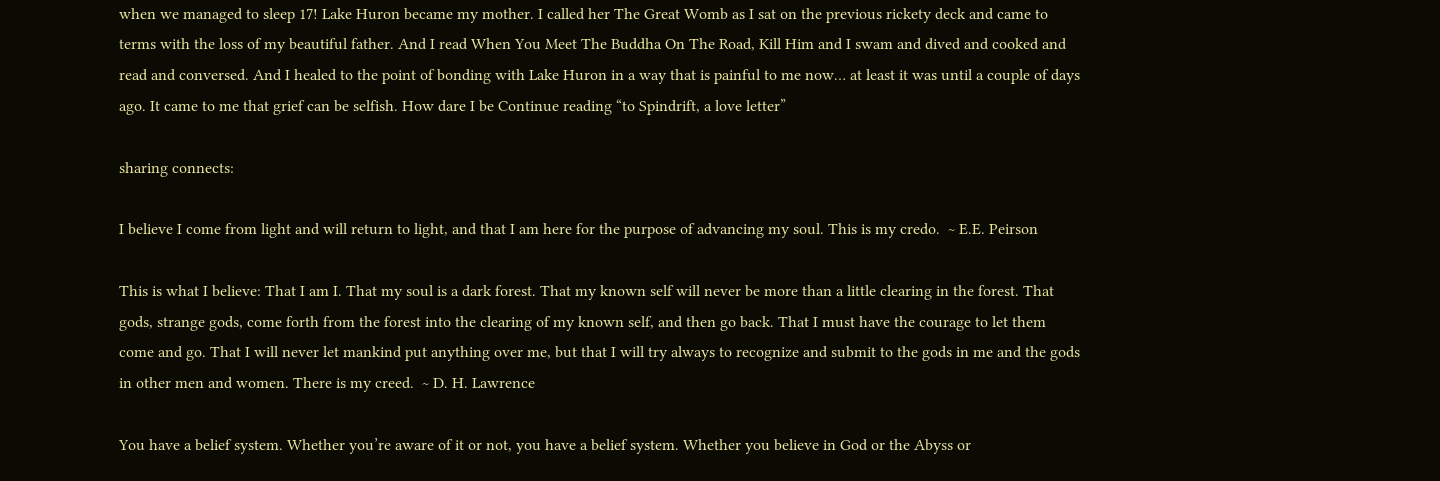when we managed to sleep 17! Lake Huron became my mother. I called her The Great Womb as I sat on the previous rickety deck and came to terms with the loss of my beautiful father. And I read When You Meet The Buddha On The Road, Kill Him and I swam and dived and cooked and read and conversed. And I healed to the point of bonding with Lake Huron in a way that is painful to me now… at least it was until a couple of days ago. It came to me that grief can be selfish. How dare I be Continue reading “to Spindrift, a love letter”

sharing connects:

I believe I come from light and will return to light, and that I am here for the purpose of advancing my soul. This is my credo.  ~ E.E. Peirson

This is what I believe: That I am I. That my soul is a dark forest. That my known self will never be more than a little clearing in the forest. That gods, strange gods, come forth from the forest into the clearing of my known self, and then go back. That I must have the courage to let them come and go. That I will never let mankind put anything over me, but that I will try always to recognize and submit to the gods in me and the gods in other men and women. There is my creed.  ~ D. H. Lawrence

You have a belief system. Whether you’re aware of it or not, you have a belief system. Whether you believe in God or the Abyss or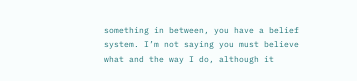something in between, you have a belief system. I’m not saying you must believe what and the way I do, although it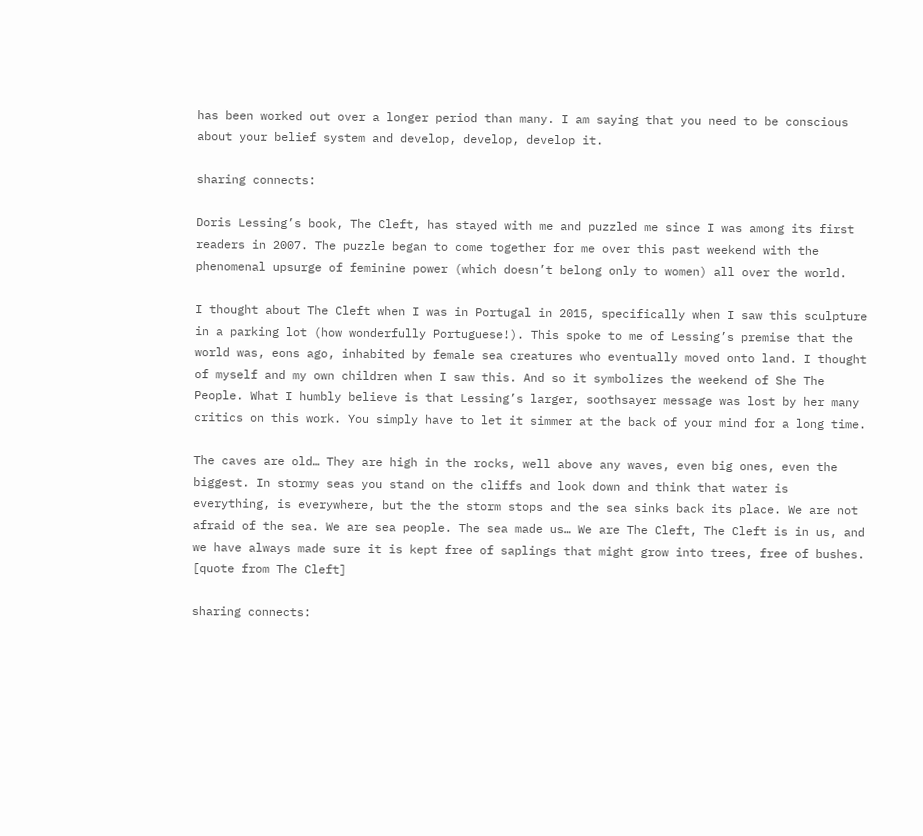has been worked out over a longer period than many. I am saying that you need to be conscious about your belief system and develop, develop, develop it.

sharing connects:

Doris Lessing’s book, The Cleft, has stayed with me and puzzled me since I was among its first readers in 2007. The puzzle began to come together for me over this past weekend with the phenomenal upsurge of feminine power (which doesn’t belong only to women) all over the world.

I thought about The Cleft when I was in Portugal in 2015, specifically when I saw this sculpture in a parking lot (how wonderfully Portuguese!). This spoke to me of Lessing’s premise that the world was, eons ago, inhabited by female sea creatures who eventually moved onto land. I thought of myself and my own children when I saw this. And so it symbolizes the weekend of She The People. What I humbly believe is that Lessing’s larger, soothsayer message was lost by her many critics on this work. You simply have to let it simmer at the back of your mind for a long time.

The caves are old… They are high in the rocks, well above any waves, even big ones, even the biggest. In stormy seas you stand on the cliffs and look down and think that water is everything, is everywhere, but the the storm stops and the sea sinks back its place. We are not afraid of the sea. We are sea people. The sea made us… We are The Cleft, The Cleft is in us, and we have always made sure it is kept free of saplings that might grow into trees, free of bushes. [quote from The Cleft]

sharing connects: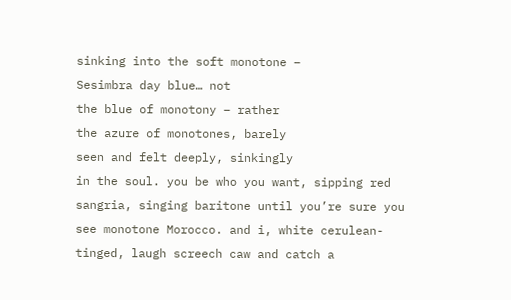sinking into the soft monotone –
Sesimbra day blue… not
the blue of monotony – rather
the azure of monotones, barely
seen and felt deeply, sinkingly
in the soul. you be who you want, sipping red
sangria, singing baritone until you’re sure you
see monotone Morocco. and i, white cerulean-
tinged, laugh screech caw and catch a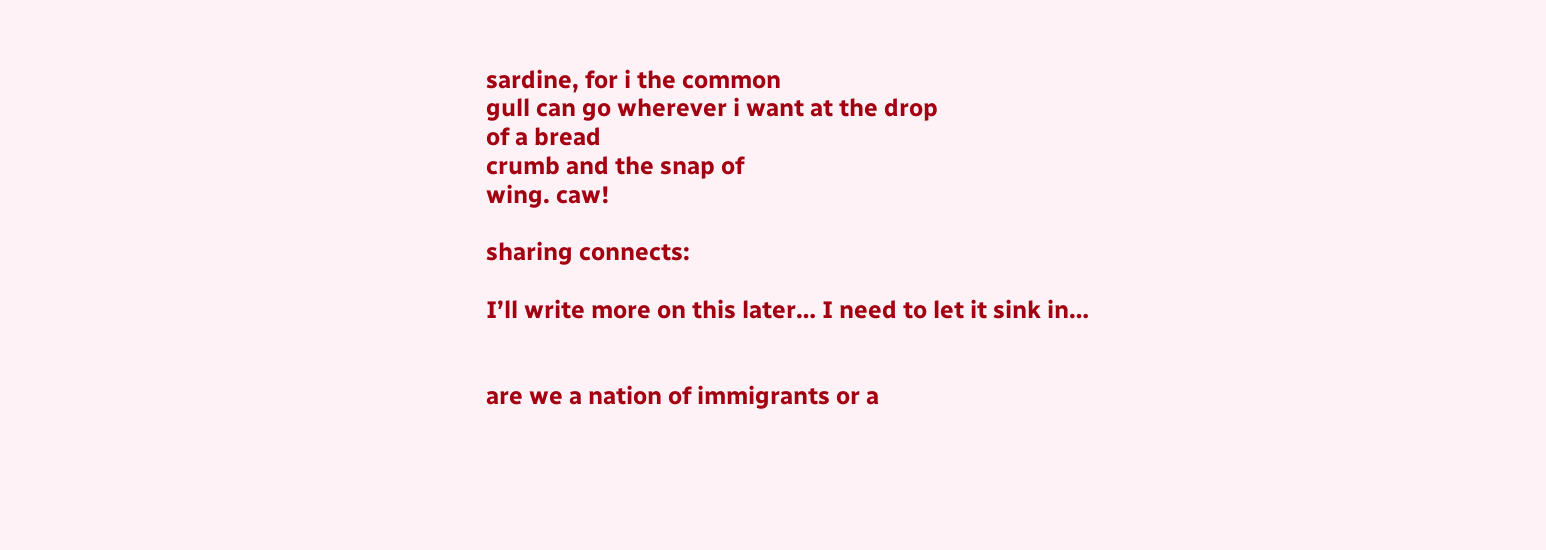sardine, for i the common
gull can go wherever i want at the drop
of a bread
crumb and the snap of
wing. caw!

sharing connects:

I’ll write more on this later… I need to let it sink in…


are we a nation of immigrants or a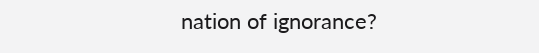nation of ignorance?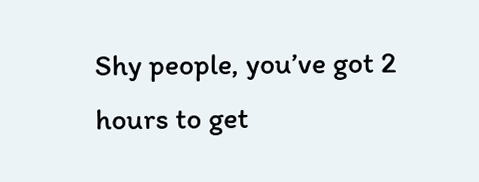Shy people, you’ve got 2 hours to get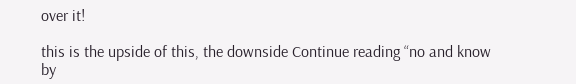over it!

this is the upside of this, the downside Continue reading “no and know by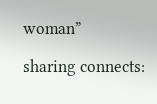woman”

sharing connects: